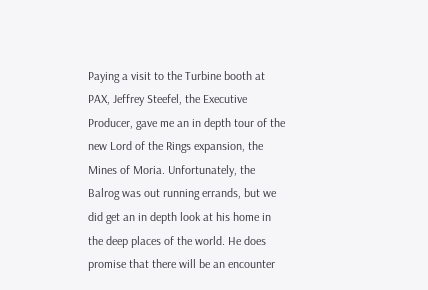Paying a visit to the Turbine booth at PAX, Jeffrey Steefel, the Executive Producer, gave me an in depth tour of the new Lord of the Rings expansion, the Mines of Moria. Unfortunately, the Balrog was out running errands, but we did get an in depth look at his home in the deep places of the world. He does promise that there will be an encounter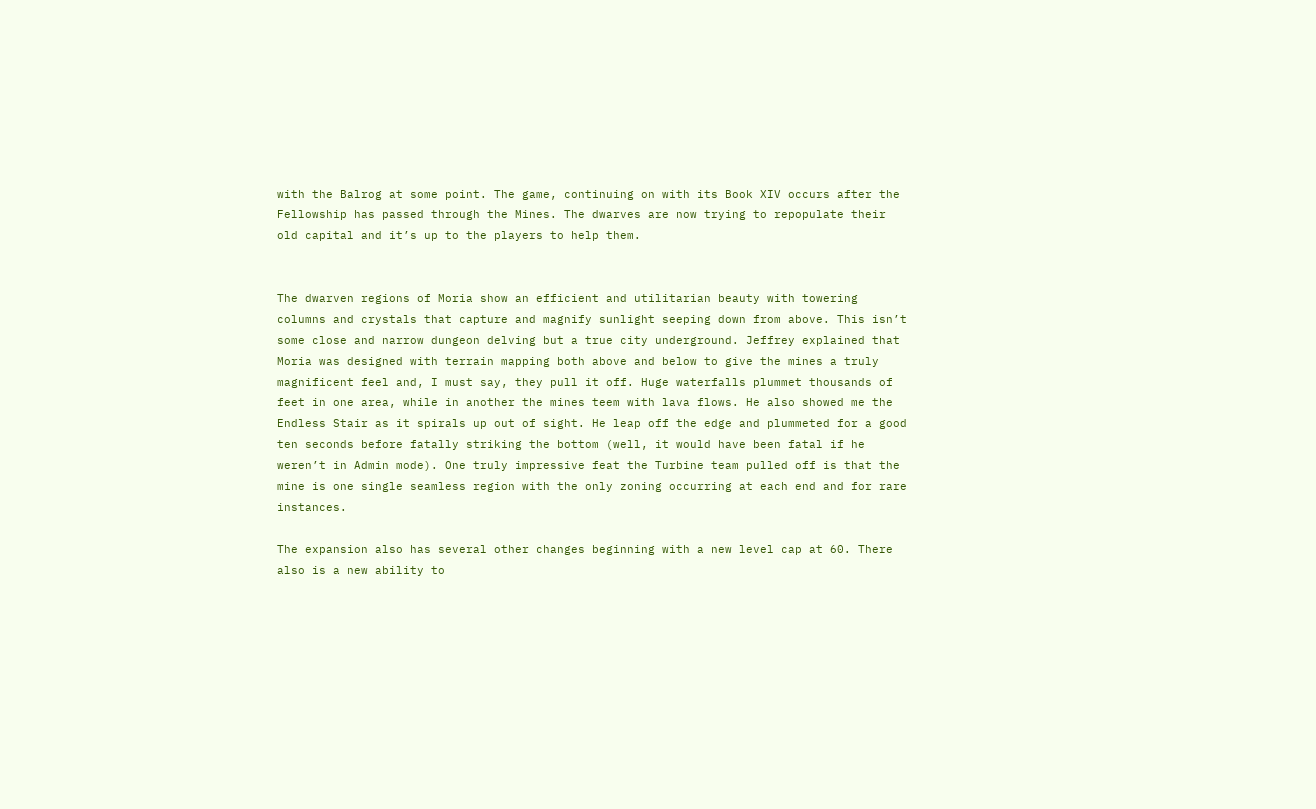with the Balrog at some point. The game, continuing on with its Book XIV occurs after the Fellowship has passed through the Mines. The dwarves are now trying to repopulate their old capital and it’s up to the players to help them.


The dwarven regions of Moria show an efficient and utilitarian beauty with towering columns and crystals that capture and magnify sunlight seeping down from above. This isn’t some close and narrow dungeon delving but a true city underground. Jeffrey explained that Moria was designed with terrain mapping both above and below to give the mines a truly magnificent feel and, I must say, they pull it off. Huge waterfalls plummet thousands of feet in one area, while in another the mines teem with lava flows. He also showed me the Endless Stair as it spirals up out of sight. He leap off the edge and plummeted for a good ten seconds before fatally striking the bottom (well, it would have been fatal if he weren’t in Admin mode). One truly impressive feat the Turbine team pulled off is that the mine is one single seamless region with the only zoning occurring at each end and for rare instances.

The expansion also has several other changes beginning with a new level cap at 60. There also is a new ability to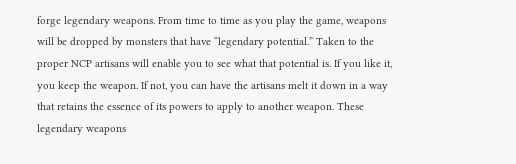forge legendary weapons. From time to time as you play the game, weapons will be dropped by monsters that have “legendary potential.” Taken to the proper NCP artisans will enable you to see what that potential is. If you like it, you keep the weapon. If not, you can have the artisans melt it down in a way that retains the essence of its powers to apply to another weapon. These legendary weapons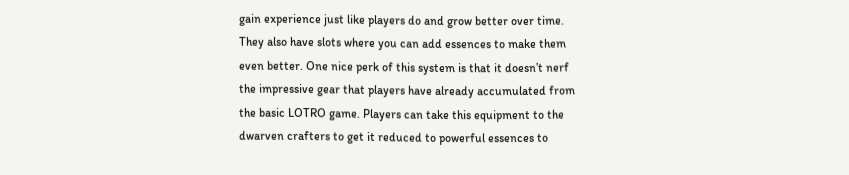gain experience just like players do and grow better over time. They also have slots where you can add essences to make them even better. One nice perk of this system is that it doesn’t nerf the impressive gear that players have already accumulated from the basic LOTRO game. Players can take this equipment to the dwarven crafters to get it reduced to powerful essences to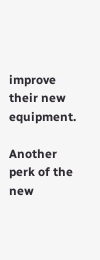improve their new equipment.

Another perk of the new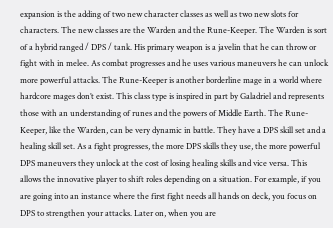expansion is the adding of two new character classes as well as two new slots for characters. The new classes are the Warden and the Rune-Keeper. The Warden is sort of a hybrid ranged / DPS / tank. His primary weapon is a javelin that he can throw or fight with in melee. As combat progresses and he uses various maneuvers he can unlock more powerful attacks. The Rune-Keeper is another borderline mage in a world where hardcore mages don’t exist. This class type is inspired in part by Galadriel and represents those with an understanding of runes and the powers of Middle Earth. The Rune-Keeper, like the Warden, can be very dynamic in battle. They have a DPS skill set and a healing skill set. As a fight progresses, the more DPS skills they use, the more powerful DPS maneuvers they unlock at the cost of losing healing skills and vice versa. This allows the innovative player to shift roles depending on a situation. For example, if you are going into an instance where the first fight needs all hands on deck, you focus on DPS to strengthen your attacks. Later on, when you are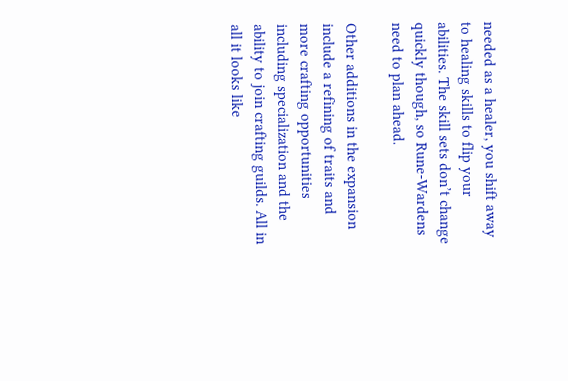needed as a healer, you shift away to healing skills to flip your abilities. The skill sets don’t change quickly though, so Rune-Wardens need to plan ahead.

Other additions in the expansion include a refining of traits and more crafting opportunities including specialization and the ability to join crafting guilds. All in all it looks like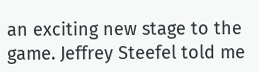an exciting new stage to the game. Jeffrey Steefel told me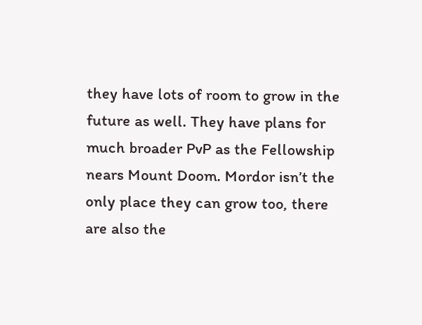they have lots of room to grow in the future as well. They have plans for much broader PvP as the Fellowship nears Mount Doom. Mordor isn’t the only place they can grow too, there are also the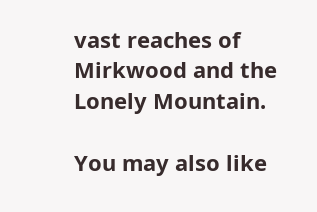vast reaches of Mirkwood and the Lonely Mountain.

You may also like